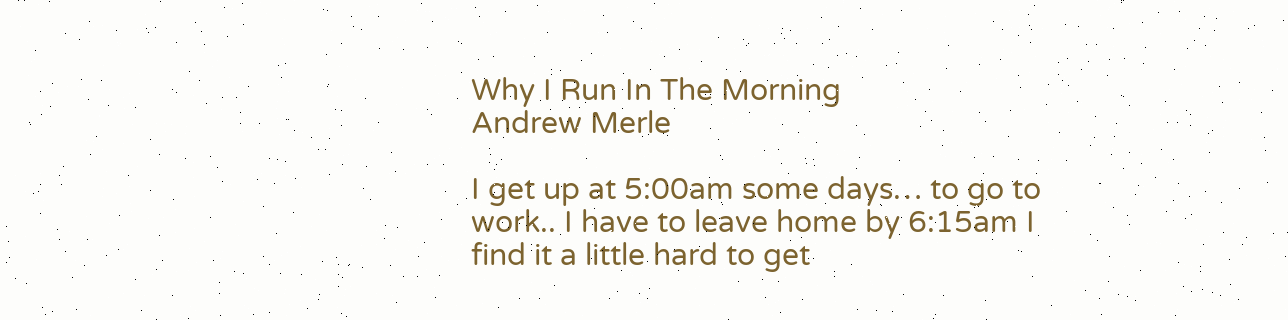Why I Run In The Morning
Andrew Merle

I get up at 5:00am some days… to go to work.. I have to leave home by 6:15am I find it a little hard to get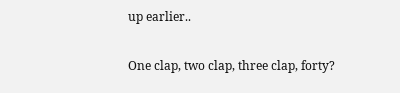up earlier..

One clap, two clap, three clap, forty?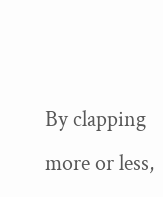By clapping more or less,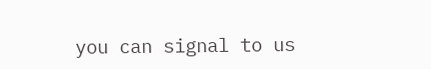you can signal to us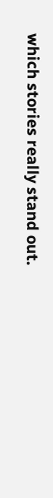which stories really stand out.